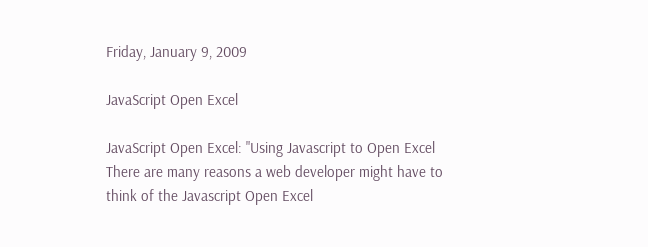Friday, January 9, 2009

JavaScript Open Excel

JavaScript Open Excel: "Using Javascript to Open Excel
There are many reasons a web developer might have to think of the Javascript Open Excel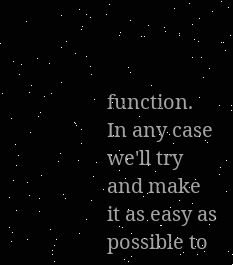function. In any case we'll try and make it as easy as possible to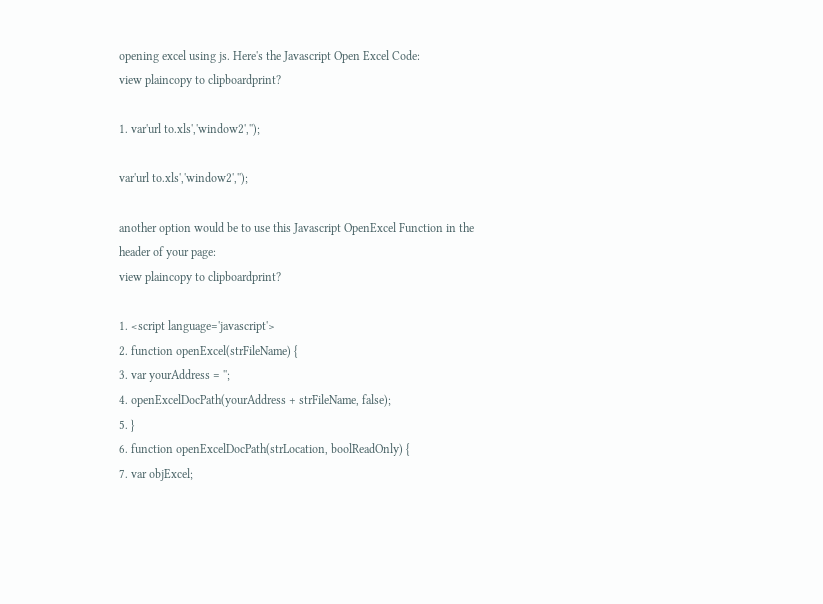opening excel using js. Here's the Javascript Open Excel Code:
view plaincopy to clipboardprint?

1. var'url to.xls','window2','');

var'url to.xls','window2','');

another option would be to use this Javascript OpenExcel Function in the header of your page:
view plaincopy to clipboardprint?

1. <script language='javascript'>
2. function openExcel(strFileName) {
3. var yourAddress = '';
4. openExcelDocPath(yourAddress + strFileName, false);
5. }
6. function openExcelDocPath(strLocation, boolReadOnly) {
7. var objExcel;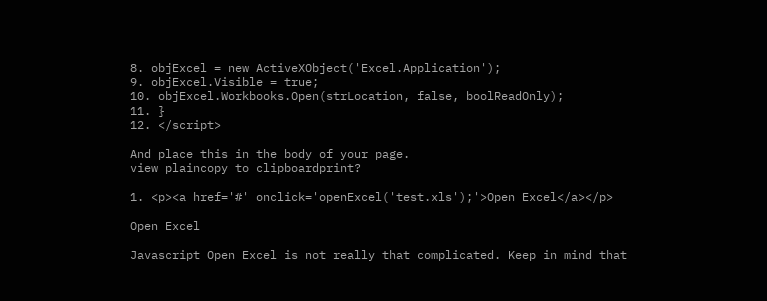8. objExcel = new ActiveXObject('Excel.Application');
9. objExcel.Visible = true;
10. objExcel.Workbooks.Open(strLocation, false, boolReadOnly);
11. }
12. </script>

And place this in the body of your page.
view plaincopy to clipboardprint?

1. <p><a href='#' onclick='openExcel('test.xls');'>Open Excel</a></p>

Open Excel

Javascript Open Excel is not really that complicated. Keep in mind that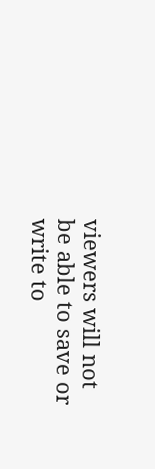viewers will not be able to save or write to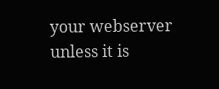your webserver unless it is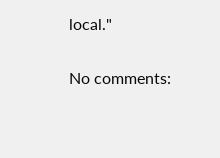local."

No comments: